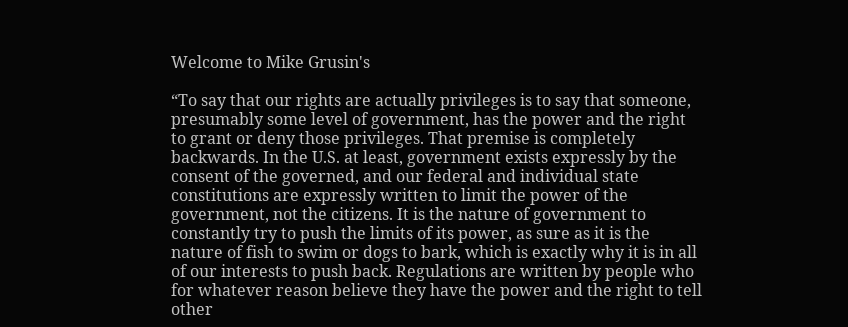Welcome to Mike Grusin's

“To say that our rights are actually privileges is to say that someone, presumably some level of government, has the power and the right to grant or deny those privileges. That premise is completely backwards. In the U.S. at least, government exists expressly by the consent of the governed, and our federal and individual state constitutions are expressly written to limit the power of the government, not the citizens. It is the nature of government to constantly try to push the limits of its power, as sure as it is the nature of fish to swim or dogs to bark, which is exactly why it is in all of our interests to push back. Regulations are written by people who for whatever reason believe they have the power and the right to tell other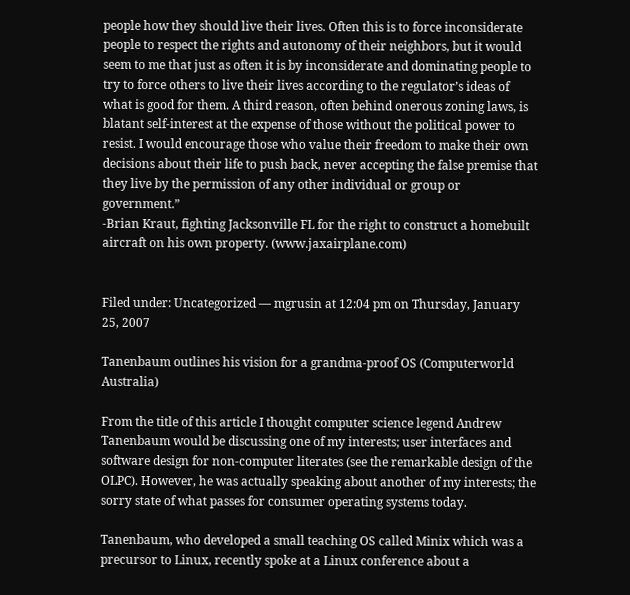people how they should live their lives. Often this is to force inconsiderate people to respect the rights and autonomy of their neighbors, but it would seem to me that just as often it is by inconsiderate and dominating people to try to force others to live their lives according to the regulator’s ideas of what is good for them. A third reason, often behind onerous zoning laws, is blatant self-interest at the expense of those without the political power to resist. I would encourage those who value their freedom to make their own decisions about their life to push back, never accepting the false premise that they live by the permission of any other individual or group or government.”
-Brian Kraut, fighting Jacksonville FL for the right to construct a homebuilt aircraft on his own property. (www.jaxairplane.com)


Filed under: Uncategorized — mgrusin at 12:04 pm on Thursday, January 25, 2007

Tanenbaum outlines his vision for a grandma-proof OS (Computerworld Australia)

From the title of this article I thought computer science legend Andrew Tanenbaum would be discussing one of my interests; user interfaces and software design for non-computer literates (see the remarkable design of the OLPC). However, he was actually speaking about another of my interests; the sorry state of what passes for consumer operating systems today.

Tanenbaum, who developed a small teaching OS called Minix which was a precursor to Linux, recently spoke at a Linux conference about a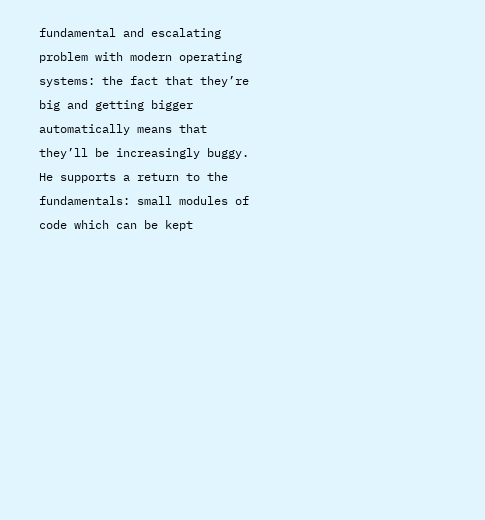fundamental and escalating problem with modern operating systems: the fact that they’re big and getting bigger automatically means that they’ll be increasingly buggy. He supports a return to the fundamentals: small modules of code which can be kept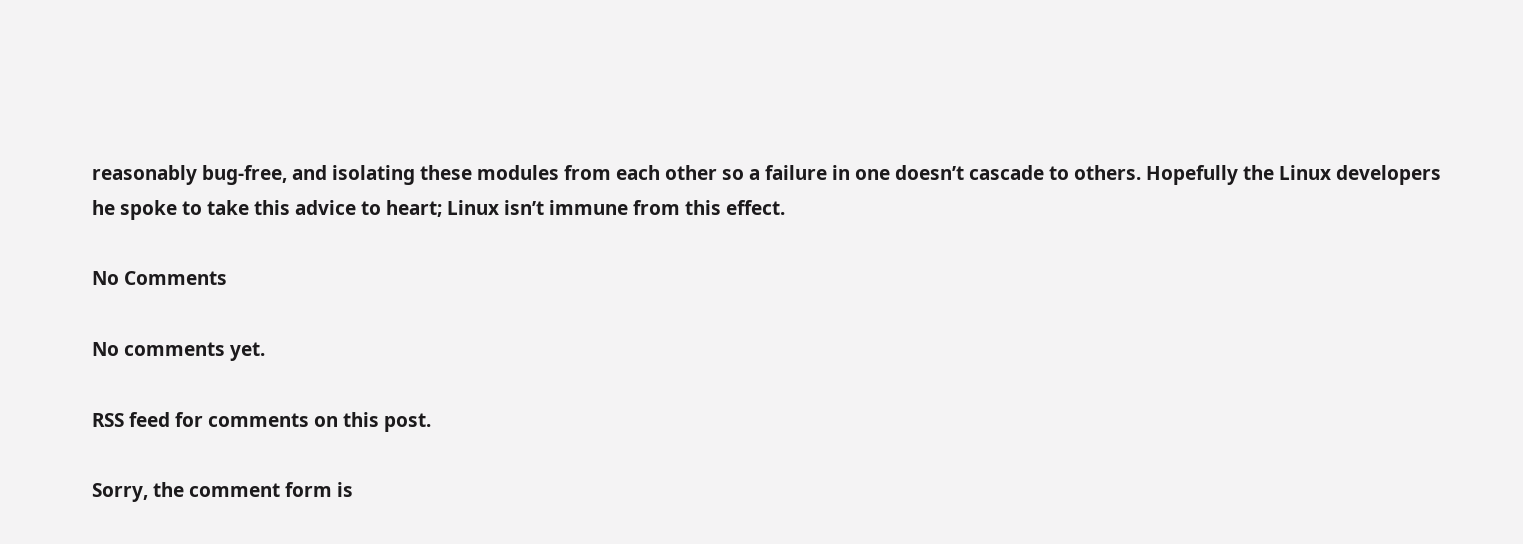reasonably bug-free, and isolating these modules from each other so a failure in one doesn’t cascade to others. Hopefully the Linux developers he spoke to take this advice to heart; Linux isn’t immune from this effect.

No Comments

No comments yet.

RSS feed for comments on this post.

Sorry, the comment form is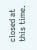closed at this time.